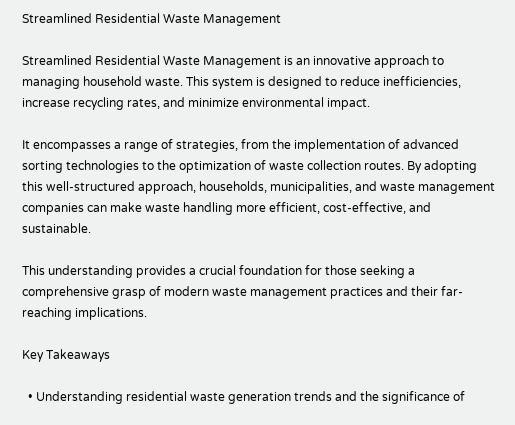Streamlined Residential Waste Management

Streamlined Residential Waste Management is an innovative approach to managing household waste. This system is designed to reduce inefficiencies, increase recycling rates, and minimize environmental impact.

It encompasses a range of strategies, from the implementation of advanced sorting technologies to the optimization of waste collection routes. By adopting this well-structured approach, households, municipalities, and waste management companies can make waste handling more efficient, cost-effective, and sustainable.

This understanding provides a crucial foundation for those seeking a comprehensive grasp of modern waste management practices and their far-reaching implications.

Key Takeaways

  • Understanding residential waste generation trends and the significance of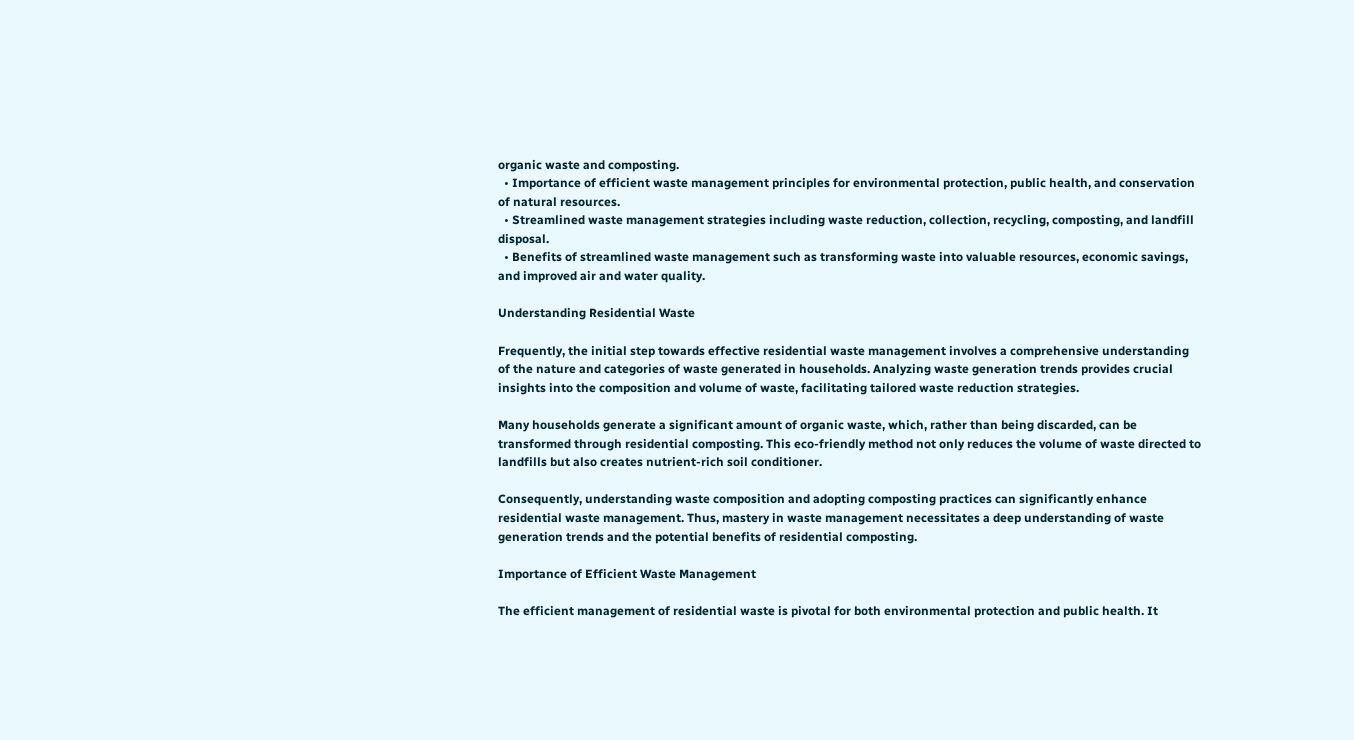organic waste and composting.
  • Importance of efficient waste management principles for environmental protection, public health, and conservation of natural resources.
  • Streamlined waste management strategies including waste reduction, collection, recycling, composting, and landfill disposal.
  • Benefits of streamlined waste management such as transforming waste into valuable resources, economic savings, and improved air and water quality.

Understanding Residential Waste

Frequently, the initial step towards effective residential waste management involves a comprehensive understanding of the nature and categories of waste generated in households. Analyzing waste generation trends provides crucial insights into the composition and volume of waste, facilitating tailored waste reduction strategies.

Many households generate a significant amount of organic waste, which, rather than being discarded, can be transformed through residential composting. This eco-friendly method not only reduces the volume of waste directed to landfills but also creates nutrient-rich soil conditioner.

Consequently, understanding waste composition and adopting composting practices can significantly enhance residential waste management. Thus, mastery in waste management necessitates a deep understanding of waste generation trends and the potential benefits of residential composting.

Importance of Efficient Waste Management

The efficient management of residential waste is pivotal for both environmental protection and public health. It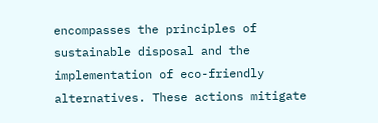encompasses the principles of sustainable disposal and the implementation of eco-friendly alternatives. These actions mitigate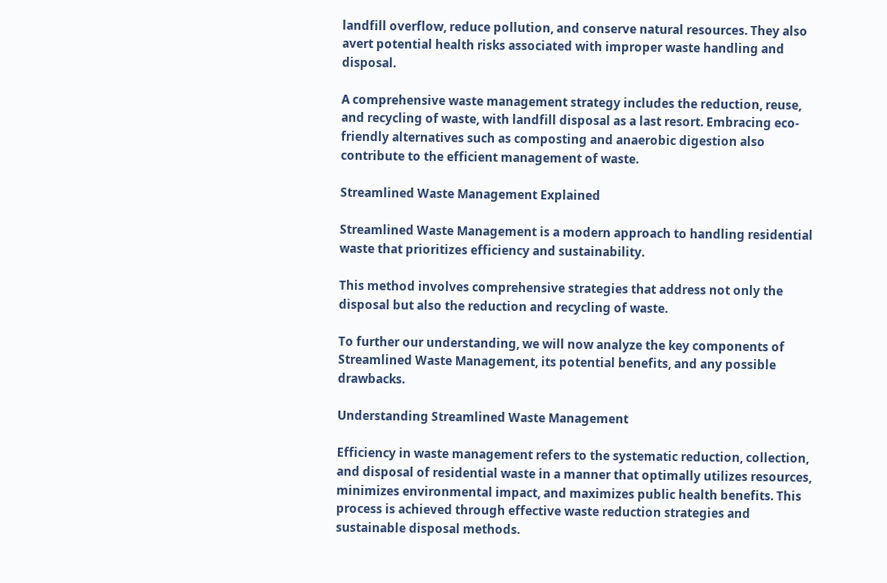landfill overflow, reduce pollution, and conserve natural resources. They also avert potential health risks associated with improper waste handling and disposal.

A comprehensive waste management strategy includes the reduction, reuse, and recycling of waste, with landfill disposal as a last resort. Embracing eco-friendly alternatives such as composting and anaerobic digestion also contribute to the efficient management of waste.

Streamlined Waste Management Explained

Streamlined Waste Management is a modern approach to handling residential waste that prioritizes efficiency and sustainability.

This method involves comprehensive strategies that address not only the disposal but also the reduction and recycling of waste.

To further our understanding, we will now analyze the key components of Streamlined Waste Management, its potential benefits, and any possible drawbacks.

Understanding Streamlined Waste Management

Efficiency in waste management refers to the systematic reduction, collection, and disposal of residential waste in a manner that optimally utilizes resources, minimizes environmental impact, and maximizes public health benefits. This process is achieved through effective waste reduction strategies and sustainable disposal methods.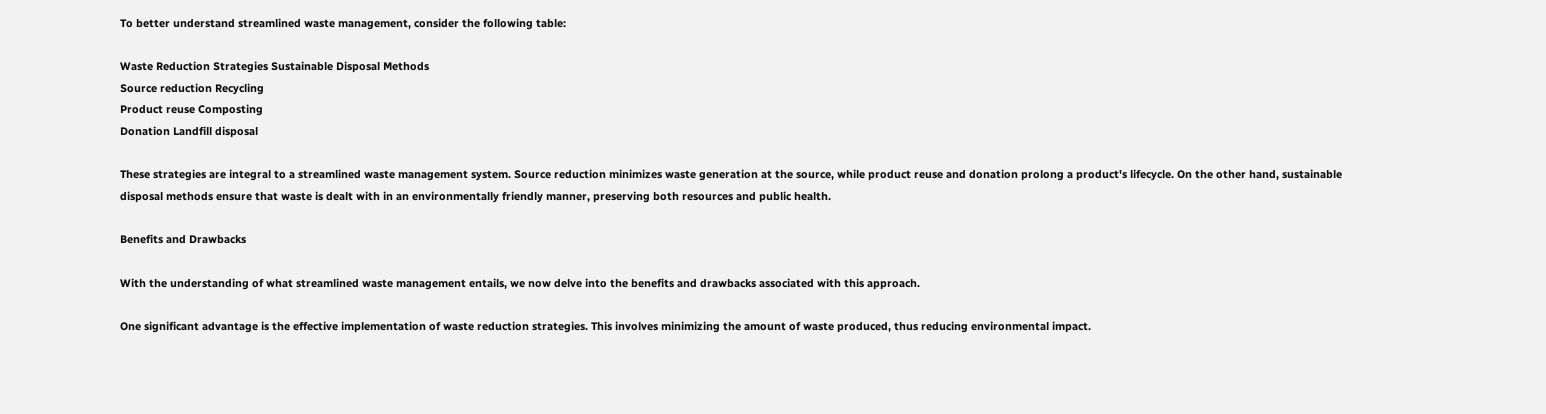To better understand streamlined waste management, consider the following table:

Waste Reduction Strategies Sustainable Disposal Methods
Source reduction Recycling
Product reuse Composting
Donation Landfill disposal

These strategies are integral to a streamlined waste management system. Source reduction minimizes waste generation at the source, while product reuse and donation prolong a product's lifecycle. On the other hand, sustainable disposal methods ensure that waste is dealt with in an environmentally friendly manner, preserving both resources and public health.

Benefits and Drawbacks

With the understanding of what streamlined waste management entails, we now delve into the benefits and drawbacks associated with this approach.

One significant advantage is the effective implementation of waste reduction strategies. This involves minimizing the amount of waste produced, thus reducing environmental impact.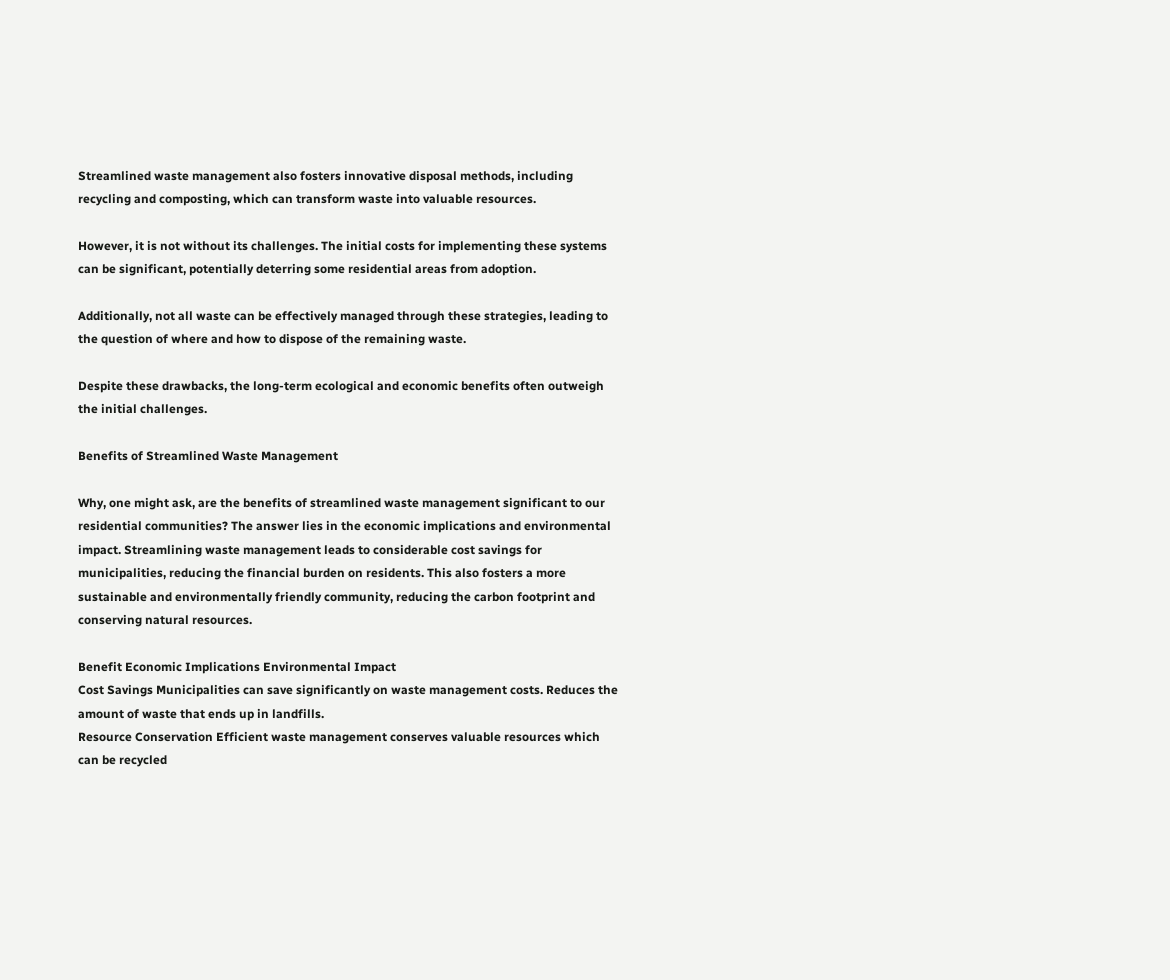Streamlined waste management also fosters innovative disposal methods, including recycling and composting, which can transform waste into valuable resources.

However, it is not without its challenges. The initial costs for implementing these systems can be significant, potentially deterring some residential areas from adoption.

Additionally, not all waste can be effectively managed through these strategies, leading to the question of where and how to dispose of the remaining waste.

Despite these drawbacks, the long-term ecological and economic benefits often outweigh the initial challenges.

Benefits of Streamlined Waste Management

Why, one might ask, are the benefits of streamlined waste management significant to our residential communities? The answer lies in the economic implications and environmental impact. Streamlining waste management leads to considerable cost savings for municipalities, reducing the financial burden on residents. This also fosters a more sustainable and environmentally friendly community, reducing the carbon footprint and conserving natural resources.

Benefit Economic Implications Environmental Impact
Cost Savings Municipalities can save significantly on waste management costs. Reduces the amount of waste that ends up in landfills.
Resource Conservation Efficient waste management conserves valuable resources which can be recycled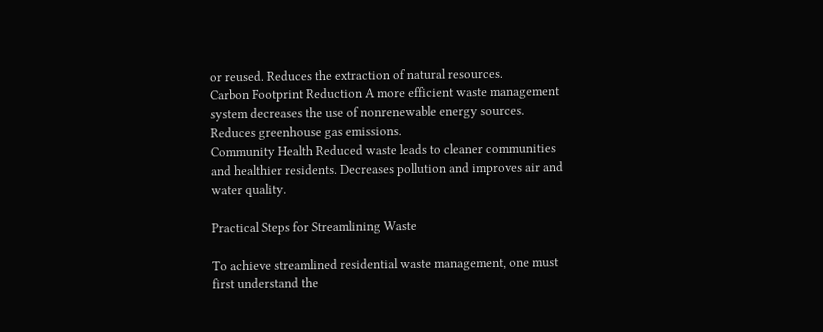or reused. Reduces the extraction of natural resources.
Carbon Footprint Reduction A more efficient waste management system decreases the use of nonrenewable energy sources. Reduces greenhouse gas emissions.
Community Health Reduced waste leads to cleaner communities and healthier residents. Decreases pollution and improves air and water quality.

Practical Steps for Streamlining Waste

To achieve streamlined residential waste management, one must first understand the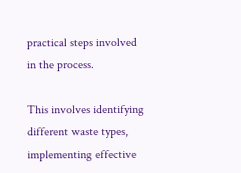practical steps involved in the process.

This involves identifying different waste types, implementing effective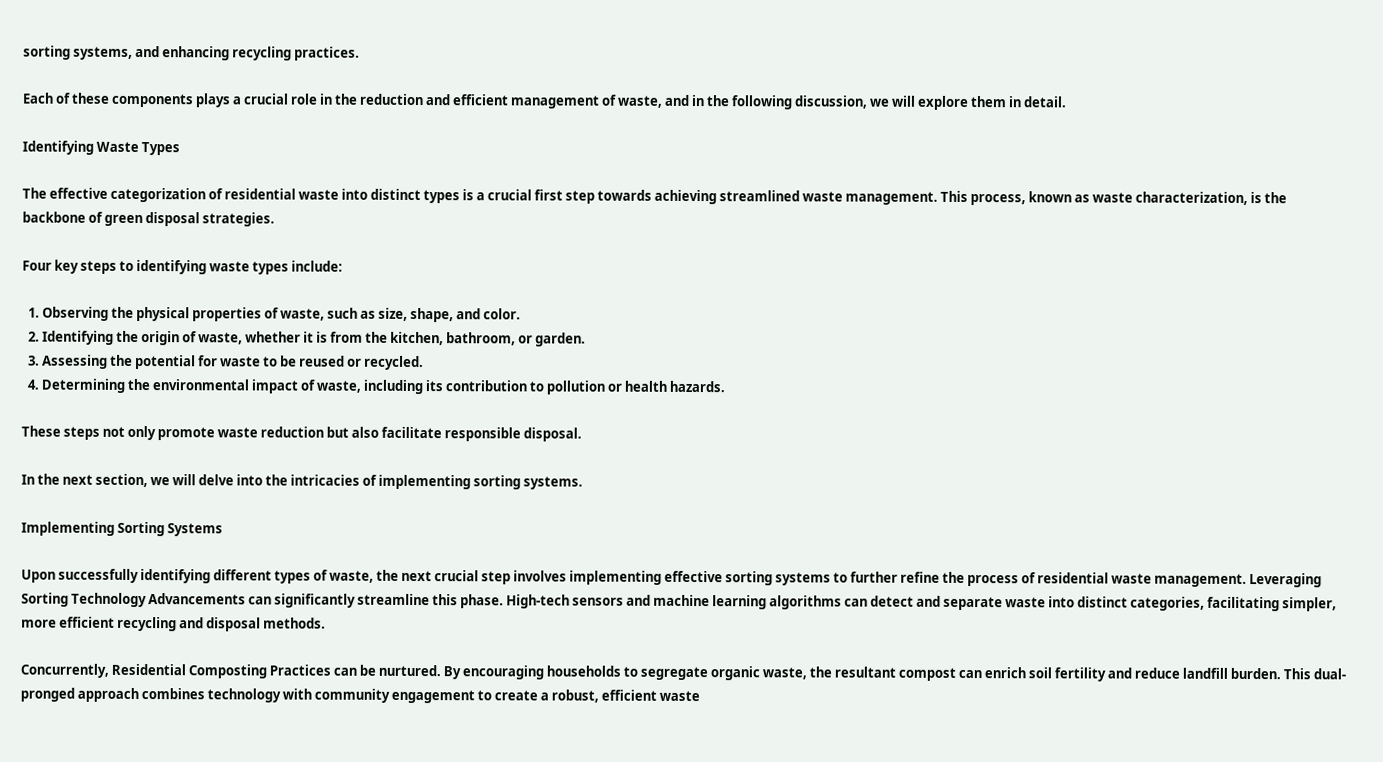sorting systems, and enhancing recycling practices.

Each of these components plays a crucial role in the reduction and efficient management of waste, and in the following discussion, we will explore them in detail.

Identifying Waste Types

The effective categorization of residential waste into distinct types is a crucial first step towards achieving streamlined waste management. This process, known as waste characterization, is the backbone of green disposal strategies.

Four key steps to identifying waste types include:

  1. Observing the physical properties of waste, such as size, shape, and color.
  2. Identifying the origin of waste, whether it is from the kitchen, bathroom, or garden.
  3. Assessing the potential for waste to be reused or recycled.
  4. Determining the environmental impact of waste, including its contribution to pollution or health hazards.

These steps not only promote waste reduction but also facilitate responsible disposal.

In the next section, we will delve into the intricacies of implementing sorting systems.

Implementing Sorting Systems

Upon successfully identifying different types of waste, the next crucial step involves implementing effective sorting systems to further refine the process of residential waste management. Leveraging Sorting Technology Advancements can significantly streamline this phase. High-tech sensors and machine learning algorithms can detect and separate waste into distinct categories, facilitating simpler, more efficient recycling and disposal methods.

Concurrently, Residential Composting Practices can be nurtured. By encouraging households to segregate organic waste, the resultant compost can enrich soil fertility and reduce landfill burden. This dual-pronged approach combines technology with community engagement to create a robust, efficient waste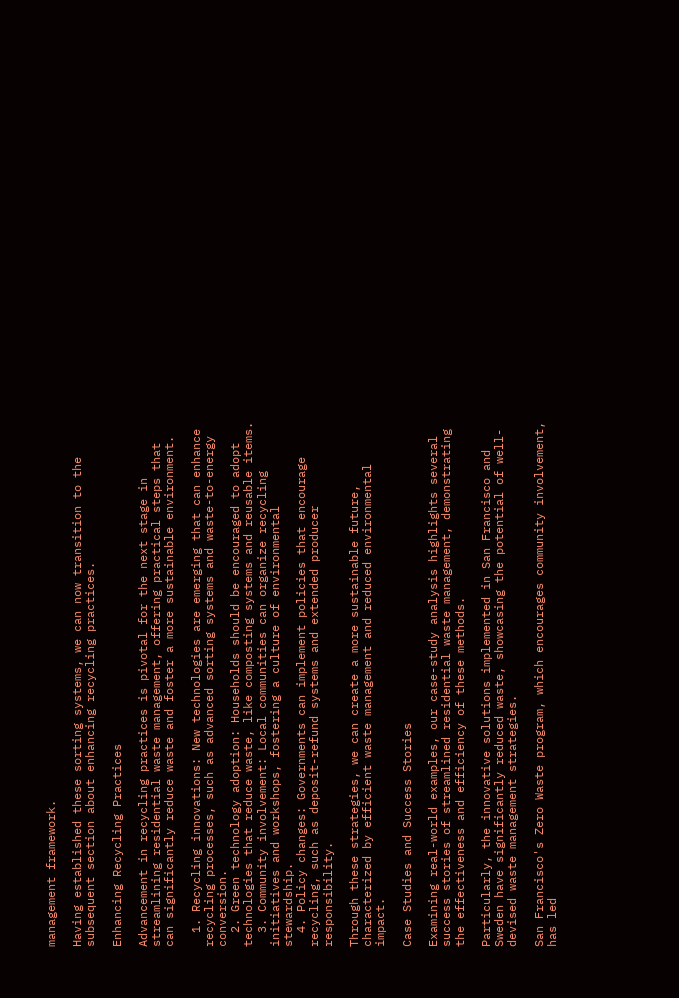management framework.

Having established these sorting systems, we can now transition to the subsequent section about enhancing recycling practices.

Enhancing Recycling Practices

Advancement in recycling practices is pivotal for the next stage in streamlining residential waste management, offering practical steps that can significantly reduce waste and foster a more sustainable environment.

  1. Recycling innovations: New technologies are emerging that can enhance recycling processes, such as advanced sorting systems and waste-to-energy conversion.
  2. Green technology adoption: Households should be encouraged to adopt technologies that reduce waste, like composting systems and reusable items.
  3. Community involvement: Local communities can organize recycling initiatives and workshops, fostering a culture of environmental stewardship.
  4. Policy changes: Governments can implement policies that encourage recycling, such as deposit-refund systems and extended producer responsibility.

Through these strategies, we can create a more sustainable future, characterized by efficient waste management and reduced environmental impact.

Case Studies and Success Stories

Examining real-world examples, our case-study analysis highlights several success stories of streamlined residential waste management, demonstrating the effectiveness and efficiency of these methods.

Particularly, the innovative solutions implemented in San Francisco and Sweden have significantly reduced waste, showcasing the potential of well-devised waste management strategies.

San Francisco's Zero Waste program, which encourages community involvement, has led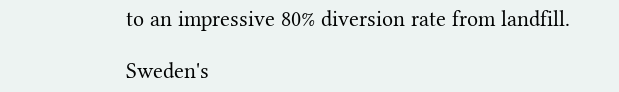to an impressive 80% diversion rate from landfill.

Sweden's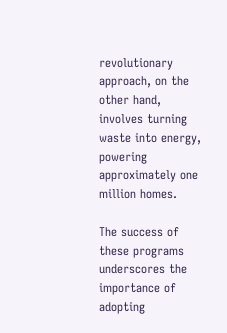revolutionary approach, on the other hand, involves turning waste into energy, powering approximately one million homes.

The success of these programs underscores the importance of adopting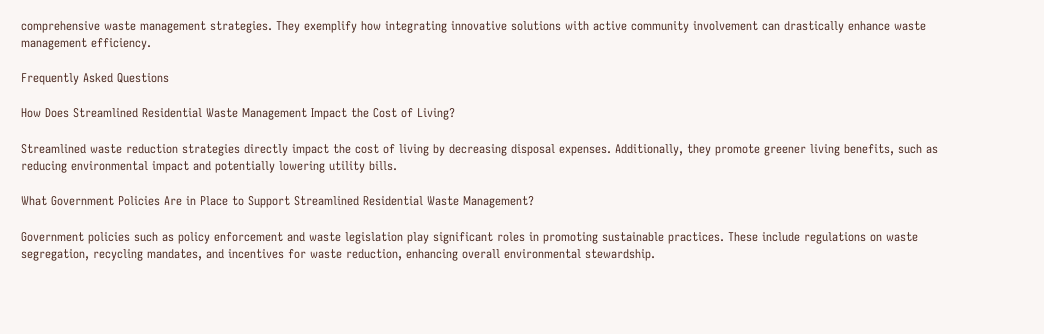comprehensive waste management strategies. They exemplify how integrating innovative solutions with active community involvement can drastically enhance waste management efficiency.

Frequently Asked Questions

How Does Streamlined Residential Waste Management Impact the Cost of Living?

Streamlined waste reduction strategies directly impact the cost of living by decreasing disposal expenses. Additionally, they promote greener living benefits, such as reducing environmental impact and potentially lowering utility bills.

What Government Policies Are in Place to Support Streamlined Residential Waste Management?

Government policies such as policy enforcement and waste legislation play significant roles in promoting sustainable practices. These include regulations on waste segregation, recycling mandates, and incentives for waste reduction, enhancing overall environmental stewardship.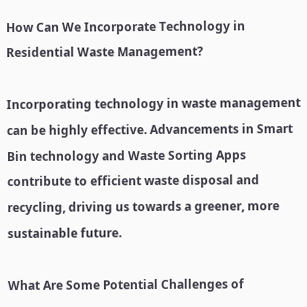How Can We Incorporate Technology in Residential Waste Management?

Incorporating technology in waste management can be highly effective. Advancements in Smart Bin technology and Waste Sorting Apps contribute to efficient waste disposal and recycling, driving us towards a greener, more sustainable future.

What Are Some Potential Challenges of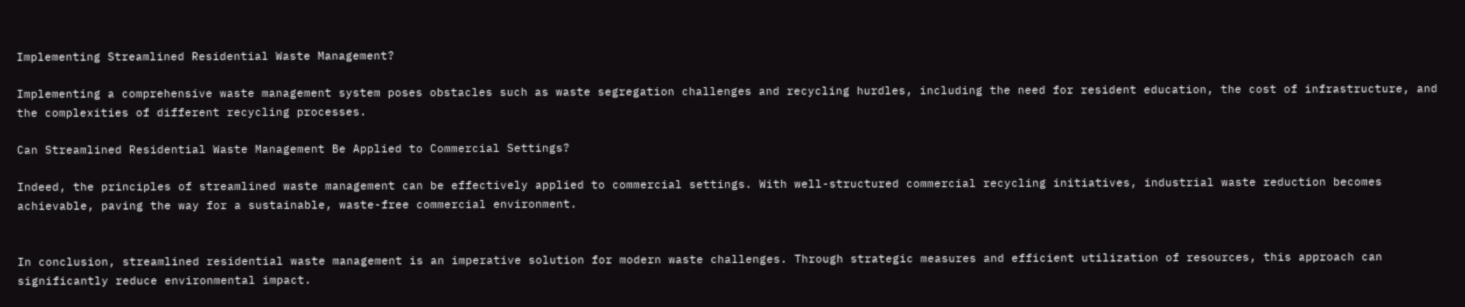Implementing Streamlined Residential Waste Management?

Implementing a comprehensive waste management system poses obstacles such as waste segregation challenges and recycling hurdles, including the need for resident education, the cost of infrastructure, and the complexities of different recycling processes.

Can Streamlined Residential Waste Management Be Applied to Commercial Settings?

Indeed, the principles of streamlined waste management can be effectively applied to commercial settings. With well-structured commercial recycling initiatives, industrial waste reduction becomes achievable, paving the way for a sustainable, waste-free commercial environment.


In conclusion, streamlined residential waste management is an imperative solution for modern waste challenges. Through strategic measures and efficient utilization of resources, this approach can significantly reduce environmental impact.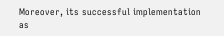Moreover, its successful implementation as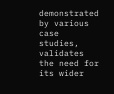demonstrated by various case studies, validates the need for its wider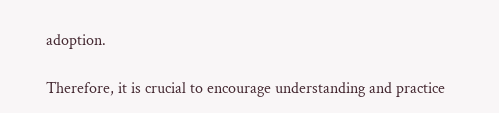adoption.

Therefore, it is crucial to encourage understanding and practice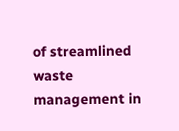of streamlined waste management in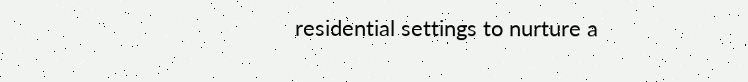residential settings to nurture a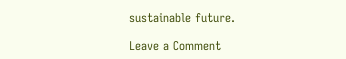sustainable future.

Leave a Comment